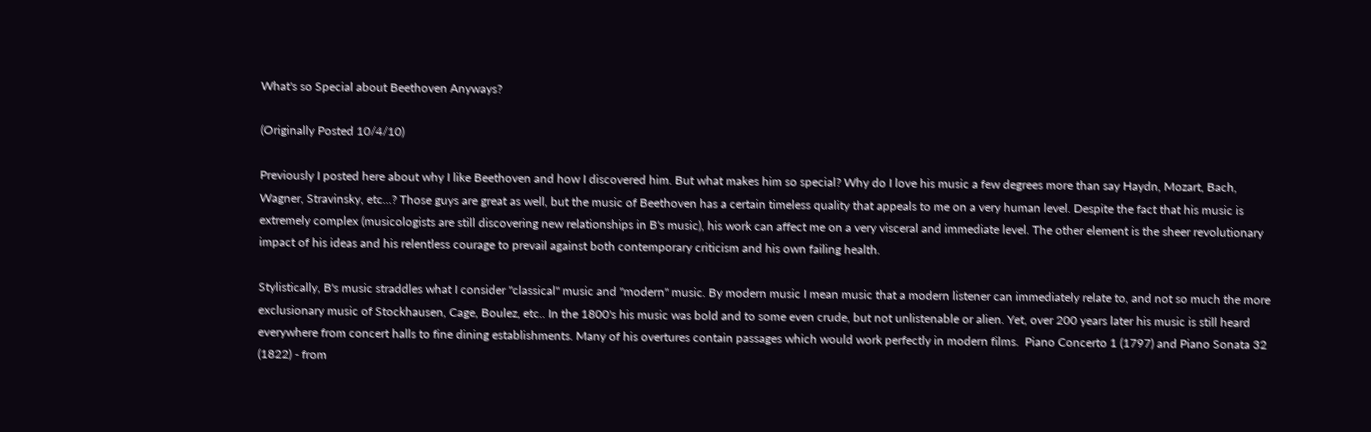What's so Special about Beethoven Anyways?

(Originally Posted 10/4/10)

Previously I posted here about why I like Beethoven and how I discovered him. But what makes him so special? Why do I love his music a few degrees more than say Haydn, Mozart, Bach, Wagner, Stravinsky, etc...? Those guys are great as well, but the music of Beethoven has a certain timeless quality that appeals to me on a very human level. Despite the fact that his music is extremely complex (musicologists are still discovering new relationships in B's music), his work can affect me on a very visceral and immediate level. The other element is the sheer revolutionary impact of his ideas and his relentless courage to prevail against both contemporary criticism and his own failing health.

Stylistically, B's music straddles what I consider "classical" music and "modern" music. By modern music I mean music that a modern listener can immediately relate to, and not so much the more exclusionary music of Stockhausen, Cage, Boulez, etc.. In the 1800's his music was bold and to some even crude, but not unlistenable or alien. Yet, over 200 years later his music is still heard everywhere from concert halls to fine dining establishments. Many of his overtures contain passages which would work perfectly in modern films.  Piano Concerto 1 (1797) and Piano Sonata 32 (1822) - from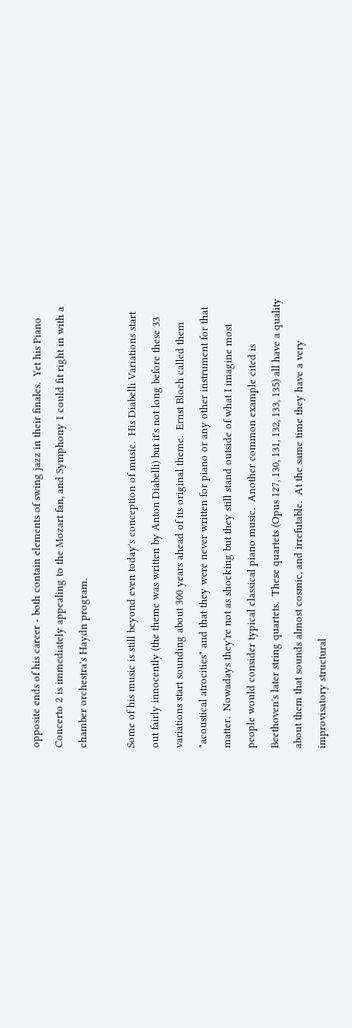opposite ends of his career - both contain elements of swing jazz in their finales.  Yet his Piano Concerto 2 is immediately appealing to the Mozart fan, and Symphony 1 could fit right in with a chamber orchestra's Haydn program.

Some of his music is still beyond even today's conception of music.  His Diabelli Variations start out fairly innocently (the theme was written by Anton Diabelli) but it's not long before these 33 variations start sounding about 300 years ahead of its original theme.  Ernst Bloch called them "acoustical atrocities" and that they were never written for piano or any other instrument for that matter.  Nowadays they're not as shocking but they still stand outside of what I imagine most people would consider typical classical piano music.  Another common example cited is Beethoven's later string quartets.  These quartets (Opus 127, 130, 131, 132, 133, 135) all have a quality about them that sounds almost cosmic, and irrefutable.  At the same time they have a very improvisatory structural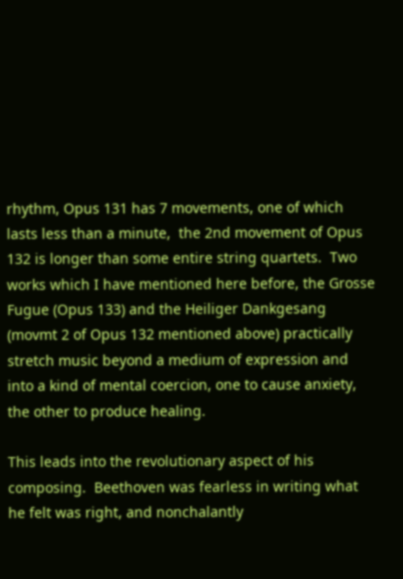rhythm, Opus 131 has 7 movements, one of which lasts less than a minute,  the 2nd movement of Opus 132 is longer than some entire string quartets.  Two works which I have mentioned here before, the Grosse Fugue (Opus 133) and the Heiliger Dankgesang (movmt 2 of Opus 132 mentioned above) practically stretch music beyond a medium of expression and into a kind of mental coercion, one to cause anxiety, the other to produce healing.

This leads into the revolutionary aspect of his composing.  Beethoven was fearless in writing what he felt was right, and nonchalantly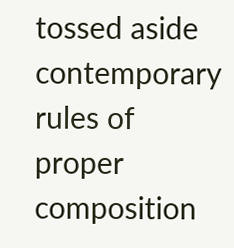tossed aside contemporary rules of proper composition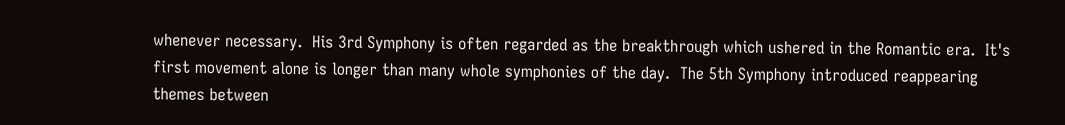whenever necessary.  His 3rd Symphony is often regarded as the breakthrough which ushered in the Romantic era.  It's first movement alone is longer than many whole symphonies of the day.  The 5th Symphony introduced reappearing themes between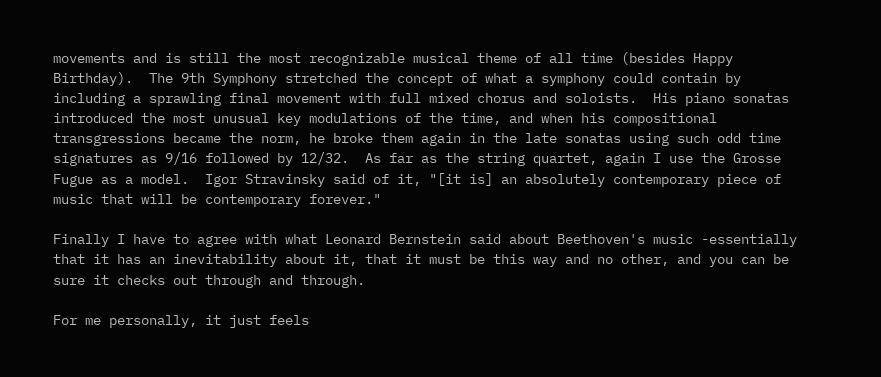movements and is still the most recognizable musical theme of all time (besides Happy Birthday).  The 9th Symphony stretched the concept of what a symphony could contain by including a sprawling final movement with full mixed chorus and soloists.  His piano sonatas introduced the most unusual key modulations of the time, and when his compositional transgressions became the norm, he broke them again in the late sonatas using such odd time signatures as 9/16 followed by 12/32.  As far as the string quartet, again I use the Grosse Fugue as a model.  Igor Stravinsky said of it, "[it is] an absolutely contemporary piece of music that will be contemporary forever."

Finally I have to agree with what Leonard Bernstein said about Beethoven's music -essentially that it has an inevitability about it, that it must be this way and no other, and you can be sure it checks out through and through.

For me personally, it just feels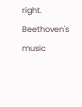right.  Beethoven's music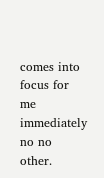comes into focus for me immediately no no other.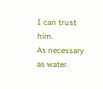I can trust him.
As necessary as water.